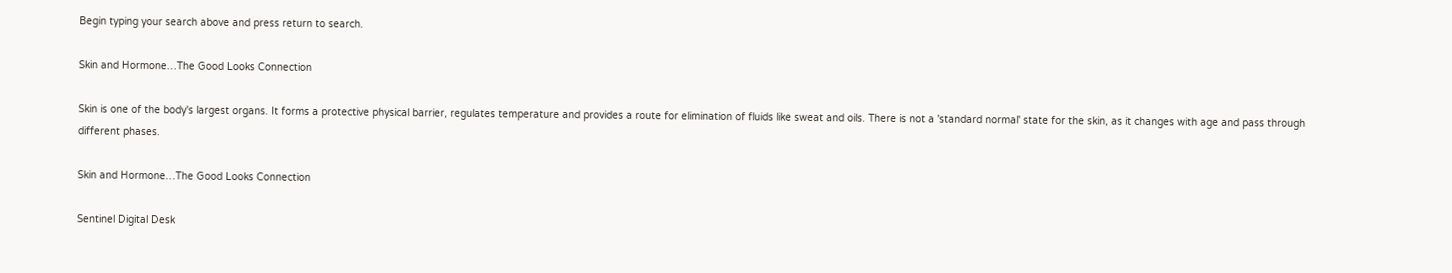Begin typing your search above and press return to search.

Skin and Hormone…The Good Looks Connection

Skin is one of the body's largest organs. It forms a protective physical barrier, regulates temperature and provides a route for elimination of fluids like sweat and oils. There is not a 'standard normal' state for the skin, as it changes with age and pass through different phases.

Skin and Hormone…The Good Looks Connection

Sentinel Digital Desk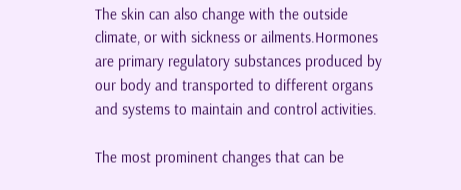The skin can also change with the outside climate, or with sickness or ailments.Hormones are primary regulatory substances produced by our body and transported to different organs and systems to maintain and control activities.

The most prominent changes that can be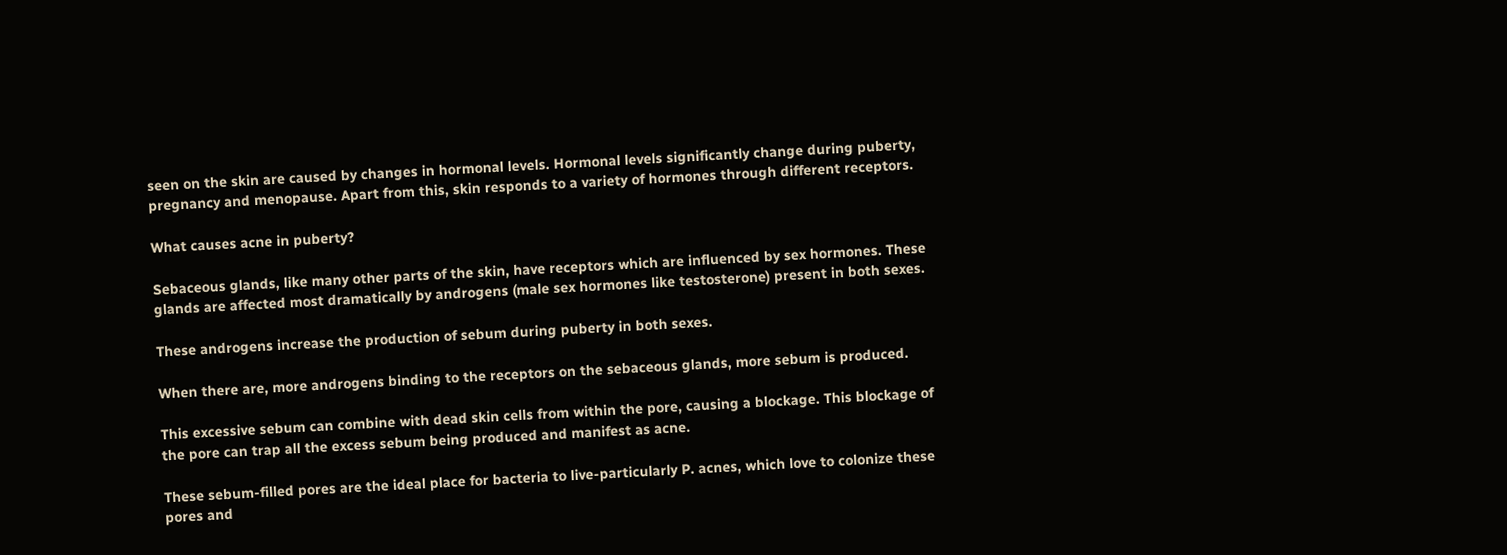seen on the skin are caused by changes in hormonal levels. Hormonal levels significantly change during puberty, pregnancy and menopause. Apart from this, skin responds to a variety of hormones through different receptors.

What causes acne in puberty?

Sebaceous glands, like many other parts of the skin, have receptors which are influenced by sex hormones. These glands are affected most dramatically by androgens (male sex hormones like testosterone) present in both sexes.

These androgens increase the production of sebum during puberty in both sexes.

When there are, more androgens binding to the receptors on the sebaceous glands, more sebum is produced.

This excessive sebum can combine with dead skin cells from within the pore, causing a blockage. This blockage of the pore can trap all the excess sebum being produced and manifest as acne.

These sebum-filled pores are the ideal place for bacteria to live-particularly P. acnes, which love to colonize these pores and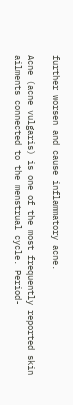further worsen and cause inflammatory acne.

Acne (acne vulgaris) is one of the most frequently reported skin ailments connected to the menstrual cycle. Period-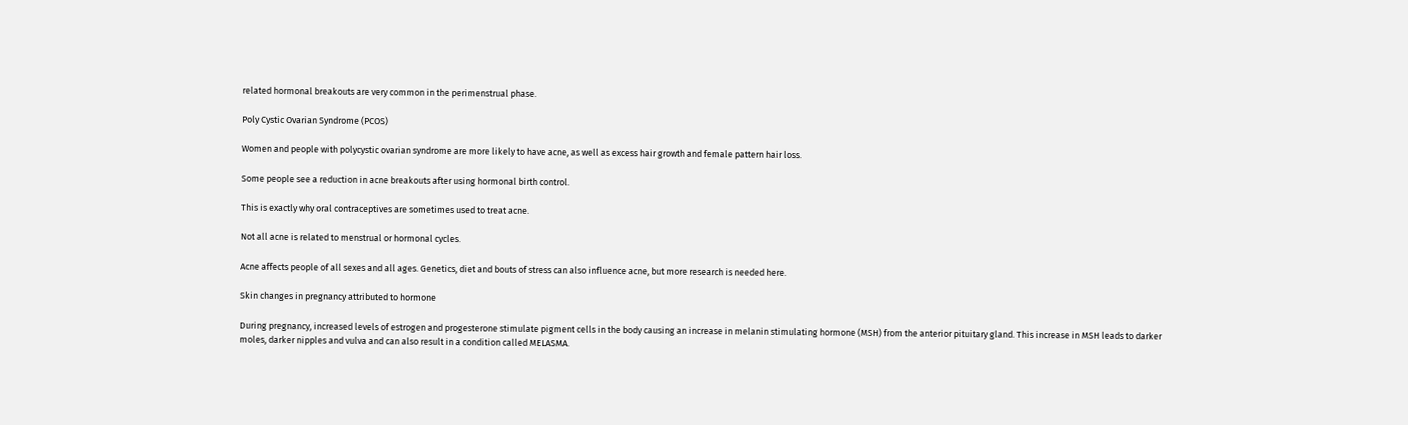related hormonal breakouts are very common in the perimenstrual phase.

Poly Cystic Ovarian Syndrome (PCOS)

Women and people with polycystic ovarian syndrome are more likely to have acne, as well as excess hair growth and female pattern hair loss.

Some people see a reduction in acne breakouts after using hormonal birth control.

This is exactly why oral contraceptives are sometimes used to treat acne.

Not all acne is related to menstrual or hormonal cycles.

Acne affects people of all sexes and all ages. Genetics, diet and bouts of stress can also influence acne, but more research is needed here.

Skin changes in pregnancy attributed to hormone

During pregnancy, increased levels of estrogen and progesterone stimulate pigment cells in the body causing an increase in melanin stimulating hormone (MSH) from the anterior pituitary gland. This increase in MSH leads to darker moles, darker nipples and vulva and can also result in a condition called MELASMA.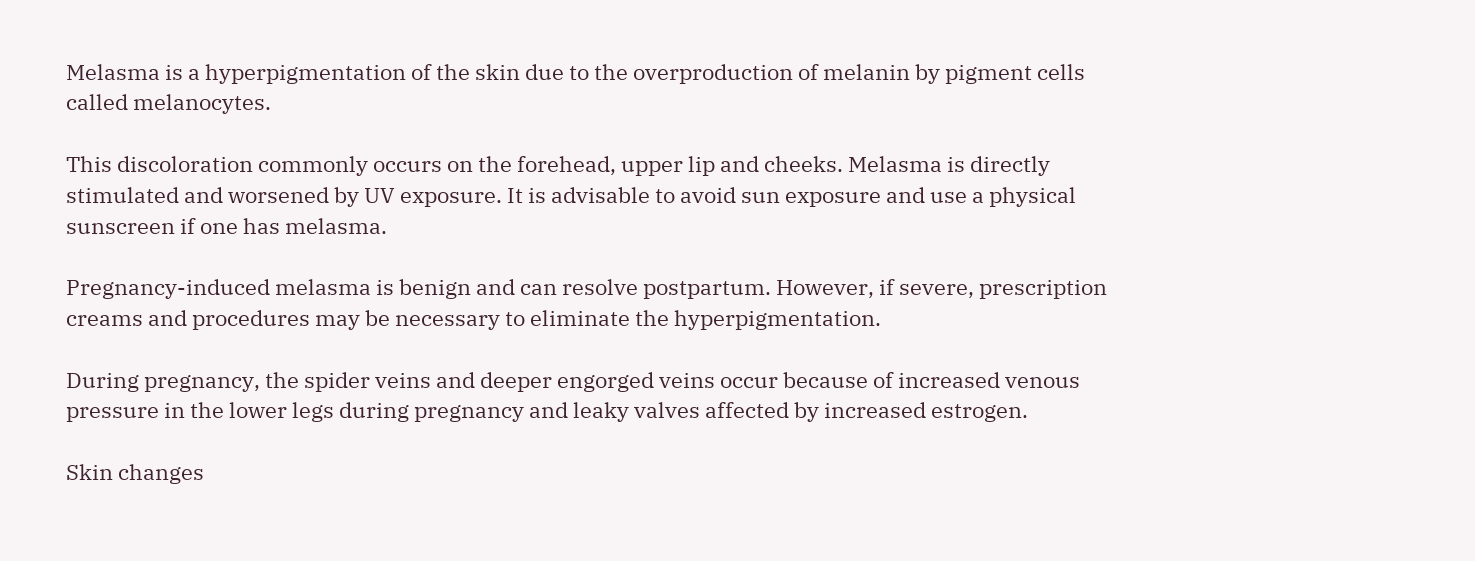Melasma is a hyperpigmentation of the skin due to the overproduction of melanin by pigment cells called melanocytes.

This discoloration commonly occurs on the forehead, upper lip and cheeks. Melasma is directly stimulated and worsened by UV exposure. It is advisable to avoid sun exposure and use a physical sunscreen if one has melasma.

Pregnancy-induced melasma is benign and can resolve postpartum. However, if severe, prescription creams and procedures may be necessary to eliminate the hyperpigmentation.

During pregnancy, the spider veins and deeper engorged veins occur because of increased venous pressure in the lower legs during pregnancy and leaky valves affected by increased estrogen.

Skin changes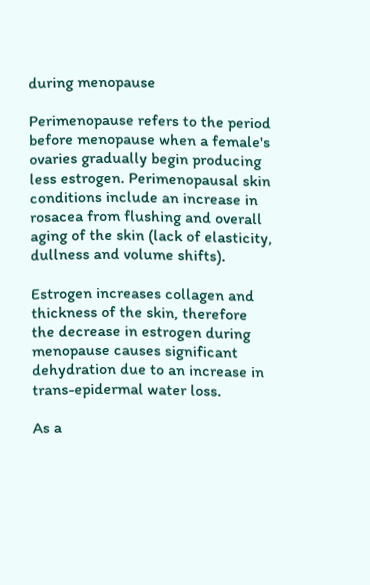during menopause

Perimenopause refers to the period before menopause when a female's ovaries gradually begin producing less estrogen. Perimenopausal skin conditions include an increase in rosacea from flushing and overall aging of the skin (lack of elasticity, dullness and volume shifts).

Estrogen increases collagen and thickness of the skin, therefore the decrease in estrogen during menopause causes significant dehydration due to an increase in trans-epidermal water loss.

As a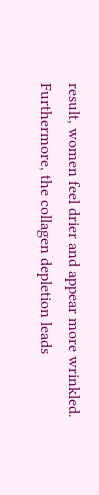result, women feel drier and appear more wrinkled. Furthermore, the collagen depletion leads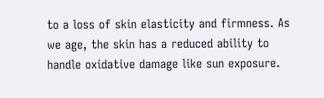to a loss of skin elasticity and firmness. As we age, the skin has a reduced ability to handle oxidative damage like sun exposure.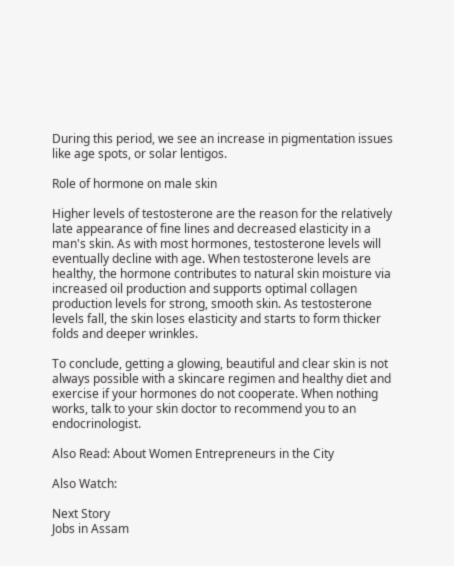During this period, we see an increase in pigmentation issues like age spots, or solar lentigos.

Role of hormone on male skin

Higher levels of testosterone are the reason for the relatively late appearance of fine lines and decreased elasticity in a man's skin. As with most hormones, testosterone levels will eventually decline with age. When testosterone levels are healthy, the hormone contributes to natural skin moisture via increased oil production and supports optimal collagen production levels for strong, smooth skin. As testosterone levels fall, the skin loses elasticity and starts to form thicker folds and deeper wrinkles.

To conclude, getting a glowing, beautiful and clear skin is not always possible with a skincare regimen and healthy diet and exercise if your hormones do not cooperate. When nothing works, talk to your skin doctor to recommend you to an endocrinologist.

Also Read: About Women Entrepreneurs in the City

Also Watch:

Next Story
Jobs in Assam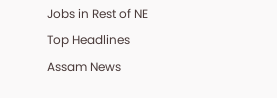Jobs in Rest of NE
Top Headlines
Assam News